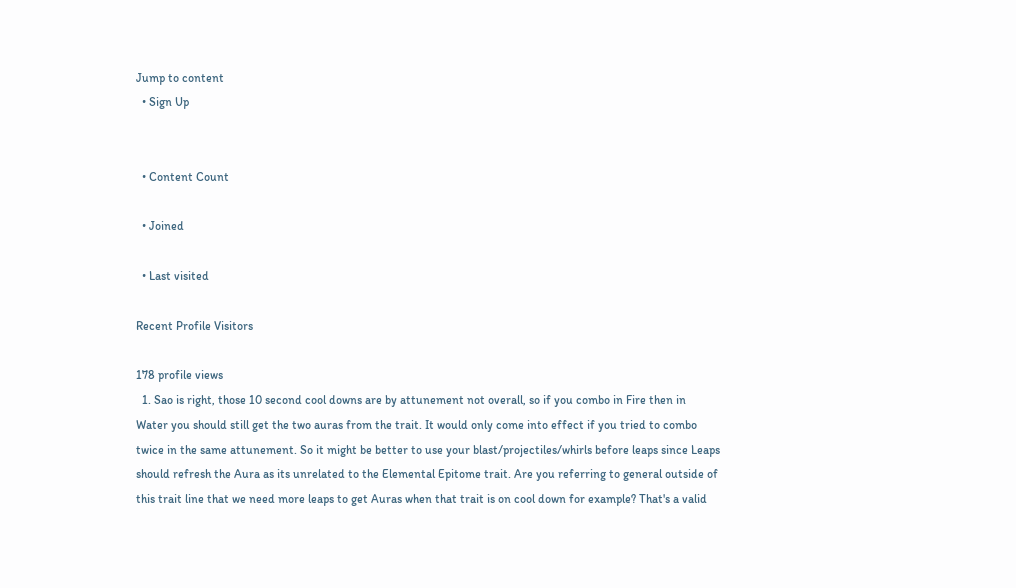Jump to content
  • Sign Up


  • Content Count

  • Joined

  • Last visited

Recent Profile Visitors

178 profile views
  1. Sao is right, those 10 second cool downs are by attunement not overall, so if you combo in Fire then in Water you should still get the two auras from the trait. It would only come into effect if you tried to combo twice in the same attunement. So it might be better to use your blast/projectiles/whirls before leaps since Leaps should refresh the Aura as its unrelated to the Elemental Epitome trait. Are you referring to general outside of this trait line that we need more leaps to get Auras when that trait is on cool down for example? That's a valid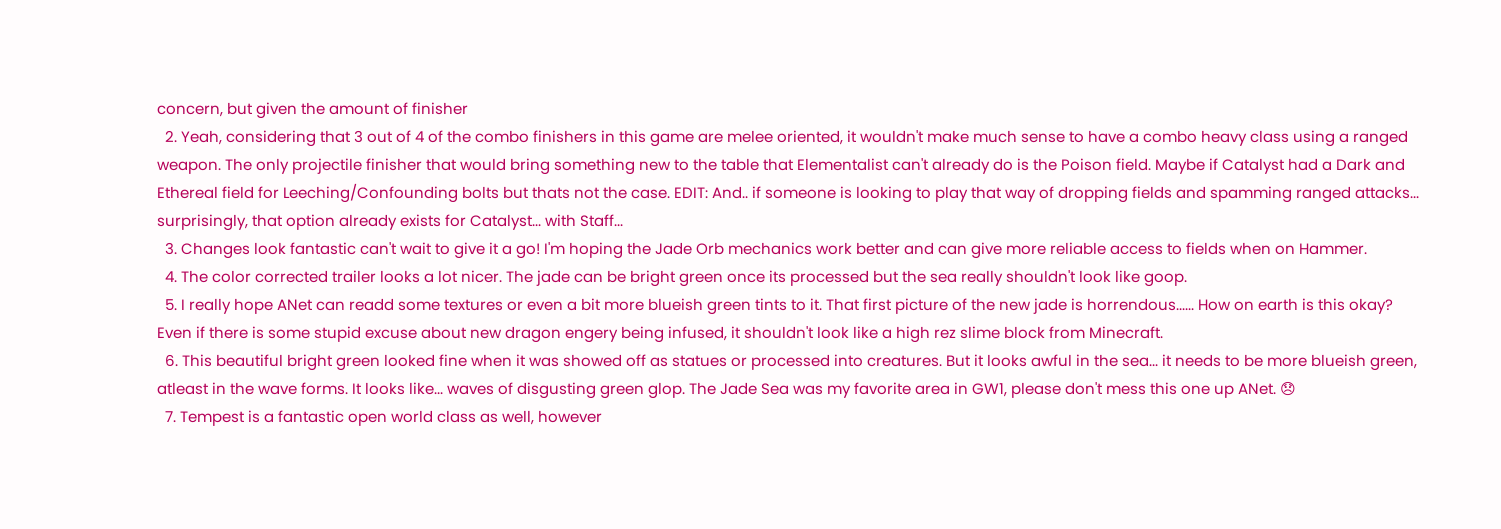concern, but given the amount of finisher
  2. Yeah, considering that 3 out of 4 of the combo finishers in this game are melee oriented, it wouldn't make much sense to have a combo heavy class using a ranged weapon. The only projectile finisher that would bring something new to the table that Elementalist can't already do is the Poison field. Maybe if Catalyst had a Dark and Ethereal field for Leeching/Confounding bolts but thats not the case. EDIT: And.. if someone is looking to play that way of dropping fields and spamming ranged attacks... surprisingly, that option already exists for Catalyst... with Staff...
  3. Changes look fantastic can't wait to give it a go! I'm hoping the Jade Orb mechanics work better and can give more reliable access to fields when on Hammer.
  4. The color corrected trailer looks a lot nicer. The jade can be bright green once its processed but the sea really shouldn't look like goop.
  5. I really hope ANet can readd some textures or even a bit more blueish green tints to it. That first picture of the new jade is horrendous...... How on earth is this okay? Even if there is some stupid excuse about new dragon engery being infused, it shouldn't look like a high rez slime block from Minecraft.
  6. This beautiful bright green looked fine when it was showed off as statues or processed into creatures. But it looks awful in the sea... it needs to be more blueish green, atleast in the wave forms. It looks like... waves of disgusting green glop. The Jade Sea was my favorite area in GW1, please don't mess this one up ANet. 😞
  7. Tempest is a fantastic open world class as well, however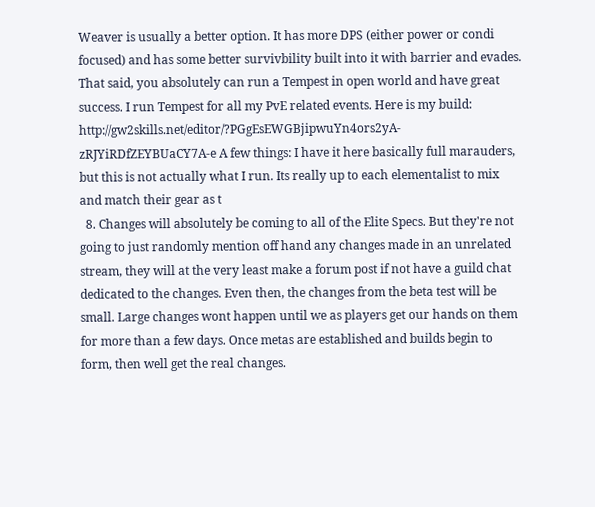Weaver is usually a better option. It has more DPS (either power or condi focused) and has some better survivbility built into it with barrier and evades. That said, you absolutely can run a Tempest in open world and have great success. I run Tempest for all my PvE related events. Here is my build: http://gw2skills.net/editor/?PGgEsEWGBjipwuYn4ors2yA-zRJYiRDfZEYBUaCY7A-e A few things: I have it here basically full marauders, but this is not actually what I run. Its really up to each elementalist to mix and match their gear as t
  8. Changes will absolutely be coming to all of the Elite Specs. But they're not going to just randomly mention off hand any changes made in an unrelated stream, they will at the very least make a forum post if not have a guild chat dedicated to the changes. Even then, the changes from the beta test will be small. Large changes wont happen until we as players get our hands on them for more than a few days. Once metas are established and builds begin to form, then well get the real changes.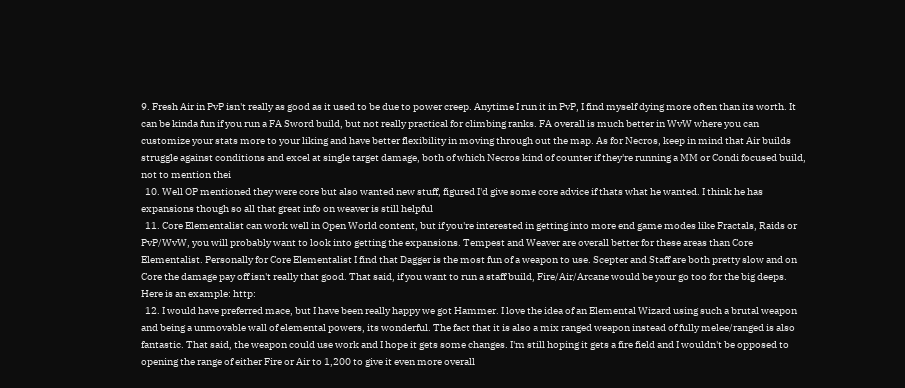9. Fresh Air in PvP isn't really as good as it used to be due to power creep. Anytime I run it in PvP, I find myself dying more often than its worth. It can be kinda fun if you run a FA Sword build, but not really practical for climbing ranks. FA overall is much better in WvW where you can customize your stats more to your liking and have better flexibility in moving through out the map. As for Necros, keep in mind that Air builds struggle against conditions and excel at single target damage, both of which Necros kind of counter if they're running a MM or Condi focused build, not to mention thei
  10. Well OP mentioned they were core but also wanted new stuff, figured I'd give some core advice if thats what he wanted. I think he has expansions though so all that great info on weaver is still helpful
  11. Core Elementalist can work well in Open World content, but if you're interested in getting into more end game modes like Fractals, Raids or PvP/WvW, you will probably want to look into getting the expansions. Tempest and Weaver are overall better for these areas than Core Elementalist. Personally for Core Elementalist I find that Dagger is the most fun of a weapon to use. Scepter and Staff are both pretty slow and on Core the damage pay off isn't really that good. That said, if you want to run a staff build, Fire/Air/Arcane would be your go too for the big deeps. Here is an example: http:
  12. I would have preferred mace, but I have been really happy we got Hammer. I love the idea of an Elemental Wizard using such a brutal weapon and being a unmovable wall of elemental powers, its wonderful. The fact that it is also a mix ranged weapon instead of fully melee/ranged is also fantastic. That said, the weapon could use work and I hope it gets some changes. I'm still hoping it gets a fire field and I wouldn't be opposed to opening the range of either Fire or Air to 1,200 to give it even more overall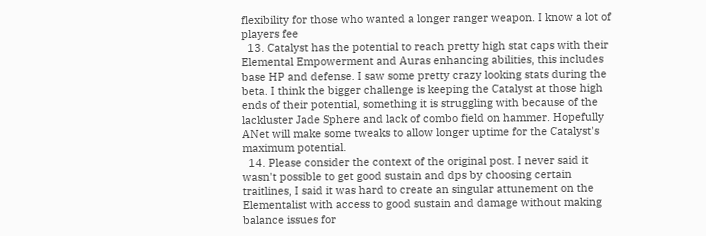flexibility for those who wanted a longer ranger weapon. I know a lot of players fee
  13. Catalyst has the potential to reach pretty high stat caps with their Elemental Empowerment and Auras enhancing abilities, this includes base HP and defense. I saw some pretty crazy looking stats during the beta. I think the bigger challenge is keeping the Catalyst at those high ends of their potential, something it is struggling with because of the lackluster Jade Sphere and lack of combo field on hammer. Hopefully ANet will make some tweaks to allow longer uptime for the Catalyst's maximum potential.
  14. Please consider the context of the original post. I never said it wasn't possible to get good sustain and dps by choosing certain traitlines, I said it was hard to create an singular attunement on the Elementalist with access to good sustain and damage without making balance issues for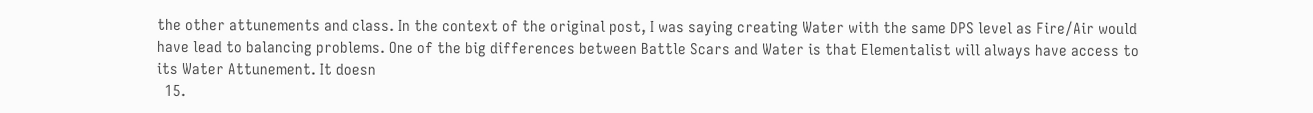the other attunements and class. In the context of the original post, I was saying creating Water with the same DPS level as Fire/Air would have lead to balancing problems. One of the big differences between Battle Scars and Water is that Elementalist will always have access to its Water Attunement. It doesn
  15.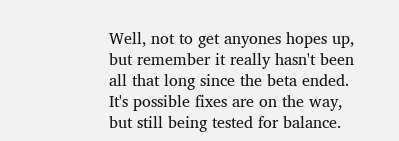Well, not to get anyones hopes up, but remember it really hasn't been all that long since the beta ended. It's possible fixes are on the way, but still being tested for balance.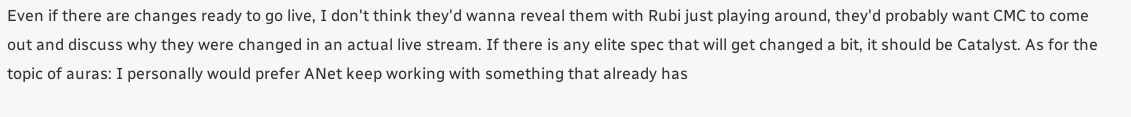Even if there are changes ready to go live, I don't think they'd wanna reveal them with Rubi just playing around, they'd probably want CMC to come out and discuss why they were changed in an actual live stream. If there is any elite spec that will get changed a bit, it should be Catalyst. As for the topic of auras: I personally would prefer ANet keep working with something that already has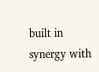built in synergy with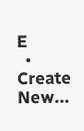E
  • Create New...